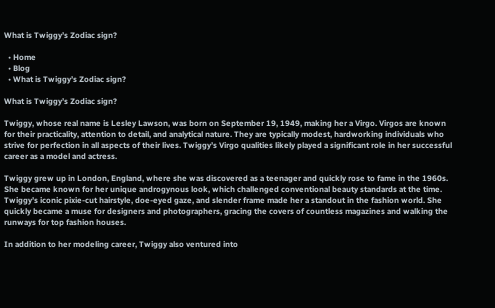What is Twiggy’s Zodiac sign?

  • Home
  • Blog
  • What is Twiggy’s Zodiac sign?

What is Twiggy’s Zodiac sign?

Twiggy, whose real name is Lesley Lawson, was born on September 19, 1949, making her a Virgo. Virgos are known for their practicality, attention to detail, and analytical nature. They are typically modest, hardworking individuals who strive for perfection in all aspects of their lives. Twiggy’s Virgo qualities likely played a significant role in her successful career as a model and actress.

Twiggy grew up in London, England, where she was discovered as a teenager and quickly rose to fame in the 1960s. She became known for her unique androgynous look, which challenged conventional beauty standards at the time. Twiggy’s iconic pixie-cut hairstyle, doe-eyed gaze, and slender frame made her a standout in the fashion world. She quickly became a muse for designers and photographers, gracing the covers of countless magazines and walking the runways for top fashion houses.

In addition to her modeling career, Twiggy also ventured into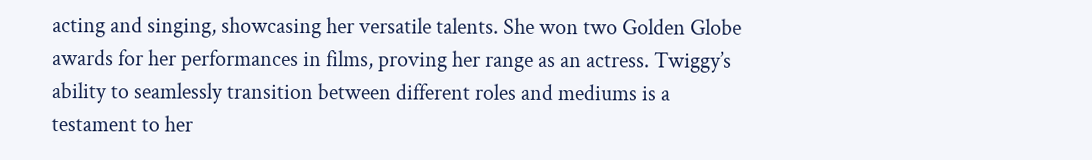acting and singing, showcasing her versatile talents. She won two Golden Globe awards for her performances in films, proving her range as an actress. Twiggy’s ability to seamlessly transition between different roles and mediums is a testament to her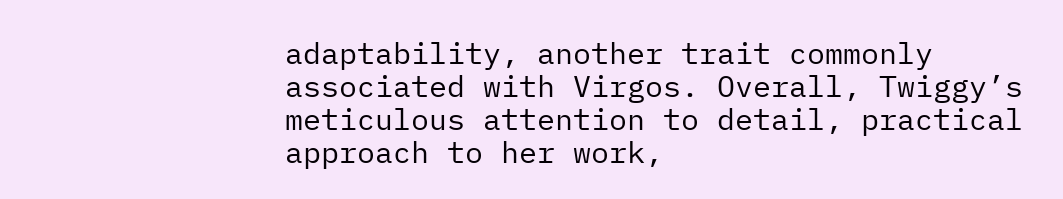adaptability, another trait commonly associated with Virgos. Overall, Twiggy’s meticulous attention to detail, practical approach to her work,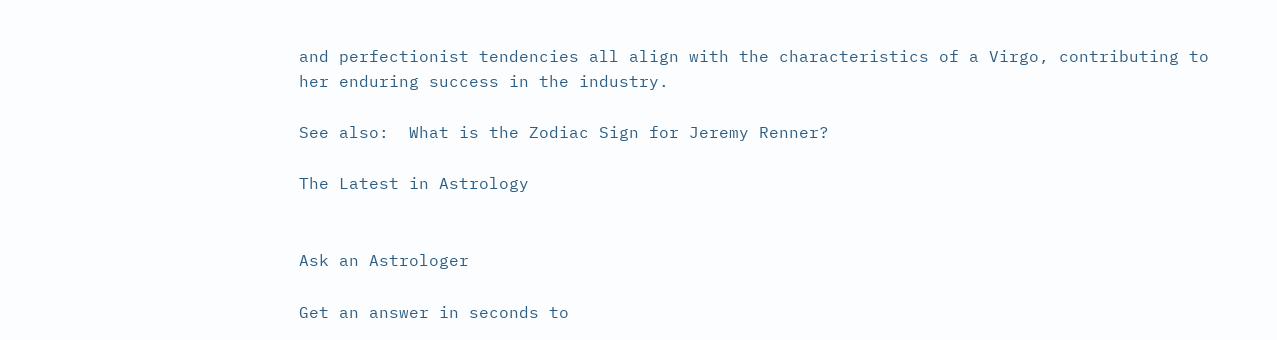and perfectionist tendencies all align with the characteristics of a Virgo, contributing to her enduring success in the industry.

See also:  What is the Zodiac Sign for Jeremy Renner?

The Latest in Astrology


Ask an Astrologer

Get an answer in seconds to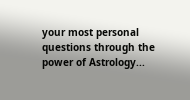your most personal questions through the power of Astrology...